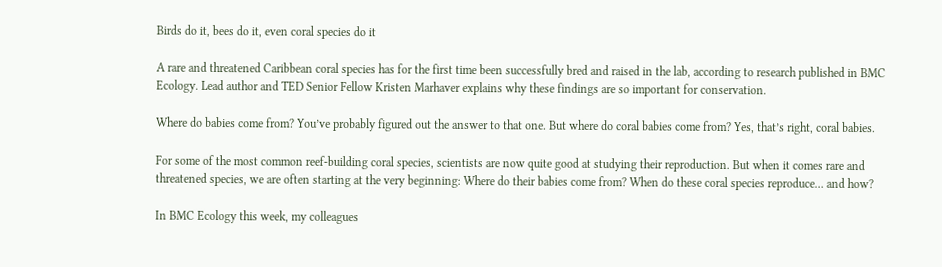Birds do it, bees do it, even coral species do it

A rare and threatened Caribbean coral species has for the first time been successfully bred and raised in the lab, according to research published in BMC Ecology. Lead author and TED Senior Fellow Kristen Marhaver explains why these findings are so important for conservation.

Where do babies come from? You’ve probably figured out the answer to that one. But where do coral babies come from? Yes, that’s right, coral babies.

For some of the most common reef-building coral species, scientists are now quite good at studying their reproduction. But when it comes rare and threatened species, we are often starting at the very beginning: Where do their babies come from? When do these coral species reproduce… and how?

In BMC Ecology this week, my colleagues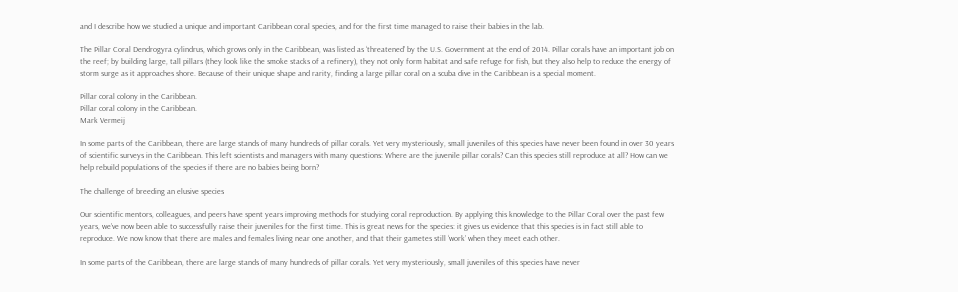and I describe how we studied a unique and important Caribbean coral species, and for the first time managed to raise their babies in the lab.

The Pillar Coral Dendrogyra cylindrus, which grows only in the Caribbean, was listed as ‘threatened’ by the U.S. Government at the end of 2014. Pillar corals have an important job on the reef; by building large, tall pillars (they look like the smoke stacks of a refinery), they not only form habitat and safe refuge for fish, but they also help to reduce the energy of storm surge as it approaches shore. Because of their unique shape and rarity, finding a large pillar coral on a scuba dive in the Caribbean is a special moment.

Pillar coral colony in the Caribbean.
Pillar coral colony in the Caribbean.
Mark Vermeij

In some parts of the Caribbean, there are large stands of many hundreds of pillar corals. Yet very mysteriously, small juveniles of this species have never been found in over 30 years of scientific surveys in the Caribbean. This left scientists and managers with many questions: Where are the juvenile pillar corals? Can this species still reproduce at all? How can we help rebuild populations of the species if there are no babies being born?

The challenge of breeding an elusive species

Our scientific mentors, colleagues, and peers have spent years improving methods for studying coral reproduction. By applying this knowledge to the Pillar Coral over the past few years, we’ve now been able to successfully raise their juveniles for the first time. This is great news for the species: it gives us evidence that this species is in fact still able to reproduce. We now know that there are males and females living near one another, and that their gametes still ‘work’ when they meet each other.

In some parts of the Caribbean, there are large stands of many hundreds of pillar corals. Yet very mysteriously, small juveniles of this species have never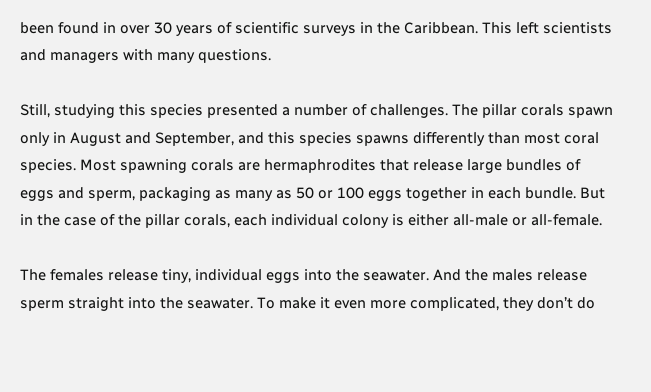been found in over 30 years of scientific surveys in the Caribbean. This left scientists and managers with many questions.

Still, studying this species presented a number of challenges. The pillar corals spawn only in August and September, and this species spawns differently than most coral species. Most spawning corals are hermaphrodites that release large bundles of eggs and sperm, packaging as many as 50 or 100 eggs together in each bundle. But in the case of the pillar corals, each individual colony is either all-male or all-female.

The females release tiny, individual eggs into the seawater. And the males release sperm straight into the seawater. To make it even more complicated, they don’t do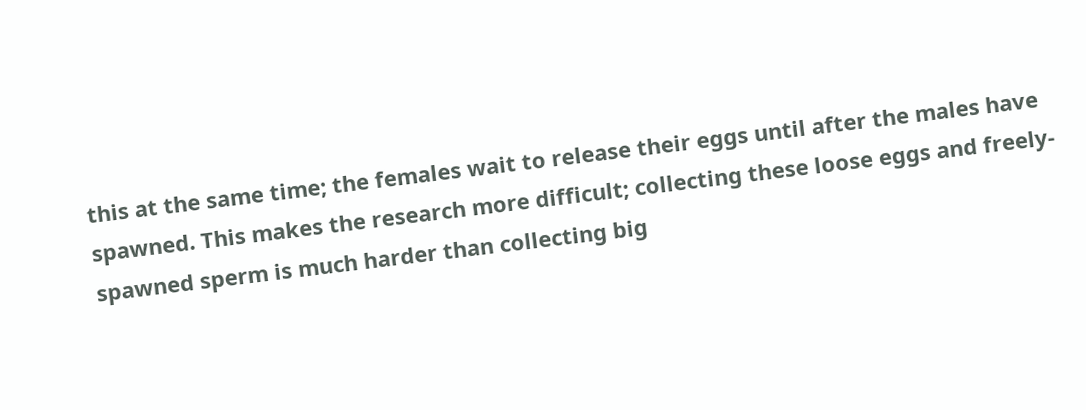this at the same time; the females wait to release their eggs until after the males have spawned. This makes the research more difficult; collecting these loose eggs and freely-spawned sperm is much harder than collecting big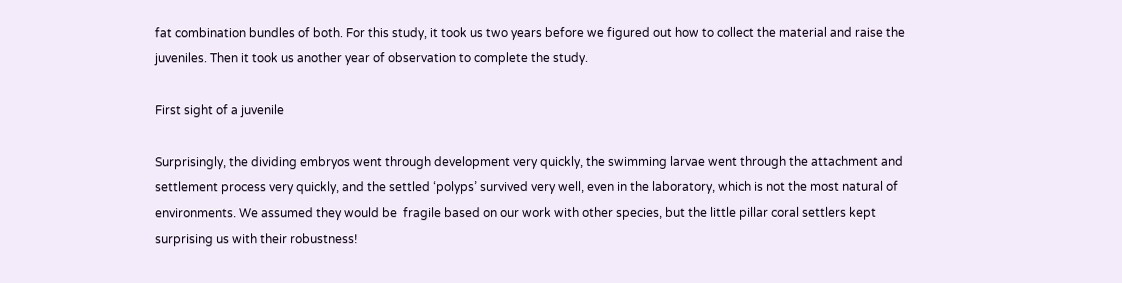fat combination bundles of both. For this study, it took us two years before we figured out how to collect the material and raise the juveniles. Then it took us another year of observation to complete the study.

First sight of a juvenile

Surprisingly, the dividing embryos went through development very quickly, the swimming larvae went through the attachment and settlement process very quickly, and the settled ‘polyps’ survived very well, even in the laboratory, which is not the most natural of environments. We assumed they would be  fragile based on our work with other species, but the little pillar coral settlers kept surprising us with their robustness!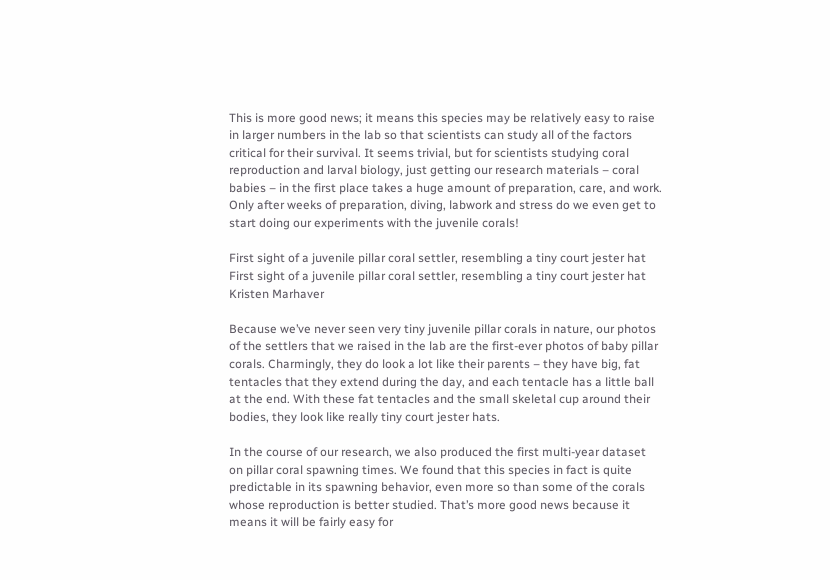This is more good news; it means this species may be relatively easy to raise in larger numbers in the lab so that scientists can study all of the factors critical for their survival. It seems trivial, but for scientists studying coral reproduction and larval biology, just getting our research materials – coral babies – in the first place takes a huge amount of preparation, care, and work. Only after weeks of preparation, diving, labwork and stress do we even get to start doing our experiments with the juvenile corals!

First sight of a juvenile pillar coral settler, resembling a tiny court jester hat
First sight of a juvenile pillar coral settler, resembling a tiny court jester hat
Kristen Marhaver

Because we’ve never seen very tiny juvenile pillar corals in nature, our photos of the settlers that we raised in the lab are the first-ever photos of baby pillar corals. Charmingly, they do look a lot like their parents – they have big, fat tentacles that they extend during the day, and each tentacle has a little ball at the end. With these fat tentacles and the small skeletal cup around their bodies, they look like really tiny court jester hats.

In the course of our research, we also produced the first multi-year dataset on pillar coral spawning times. We found that this species in fact is quite predictable in its spawning behavior, even more so than some of the corals whose reproduction is better studied. That’s more good news because it means it will be fairly easy for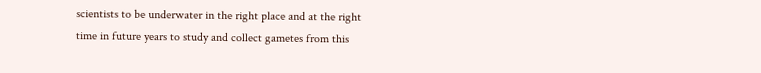scientists to be underwater in the right place and at the right time in future years to study and collect gametes from this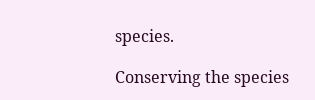species.

Conserving the species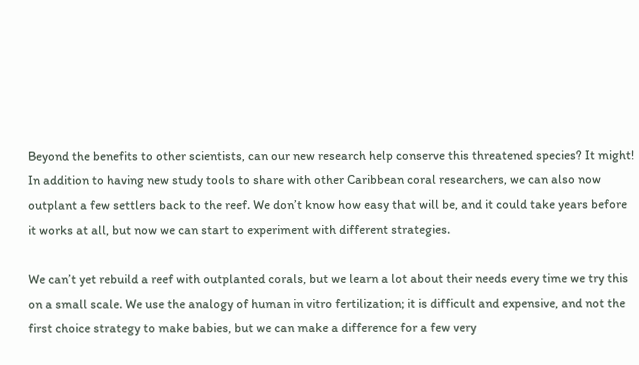Beyond the benefits to other scientists, can our new research help conserve this threatened species? It might! In addition to having new study tools to share with other Caribbean coral researchers, we can also now outplant a few settlers back to the reef. We don’t know how easy that will be, and it could take years before it works at all, but now we can start to experiment with different strategies.

We can’t yet rebuild a reef with outplanted corals, but we learn a lot about their needs every time we try this on a small scale. We use the analogy of human in vitro fertilization; it is difficult and expensive, and not the first choice strategy to make babies, but we can make a difference for a few very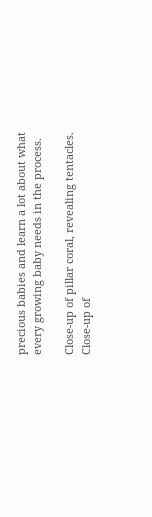precious babies and learn a lot about what every growing baby needs in the process.

Close-up of pillar coral, revealing tentacles.
Close-up of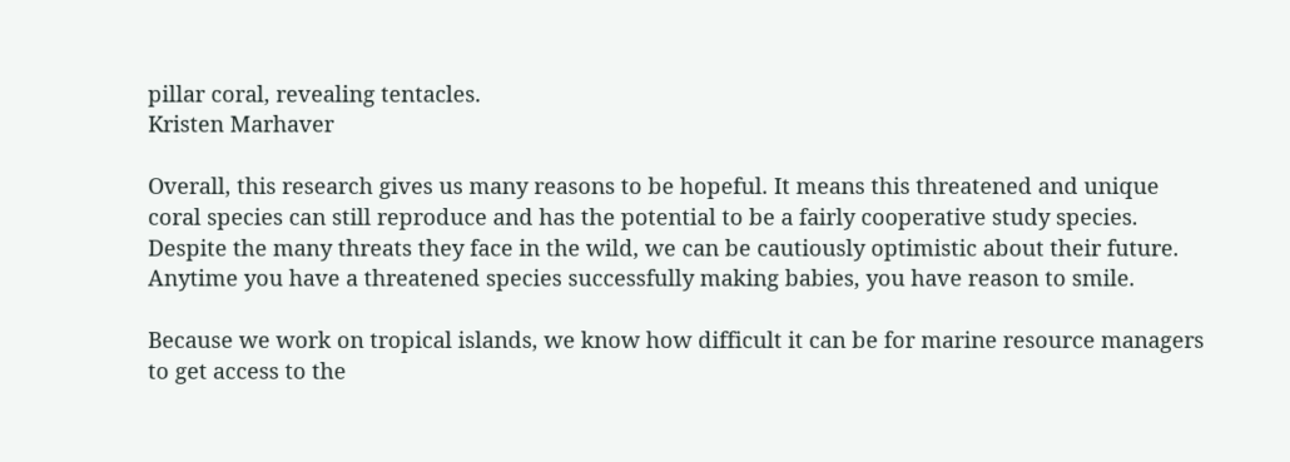pillar coral, revealing tentacles.
Kristen Marhaver

Overall, this research gives us many reasons to be hopeful. It means this threatened and unique coral species can still reproduce and has the potential to be a fairly cooperative study species. Despite the many threats they face in the wild, we can be cautiously optimistic about their future. Anytime you have a threatened species successfully making babies, you have reason to smile.

Because we work on tropical islands, we know how difficult it can be for marine resource managers to get access to the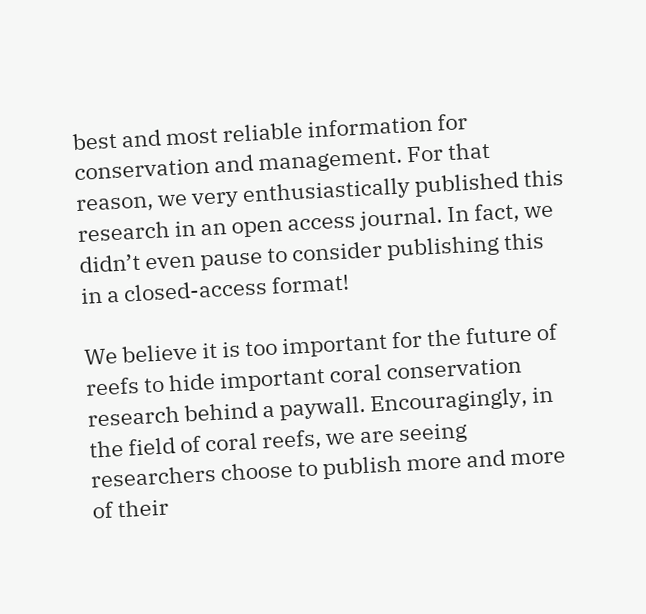best and most reliable information for conservation and management. For that reason, we very enthusiastically published this research in an open access journal. In fact, we didn’t even pause to consider publishing this in a closed-access format!

We believe it is too important for the future of reefs to hide important coral conservation research behind a paywall. Encouragingly, in the field of coral reefs, we are seeing researchers choose to publish more and more of their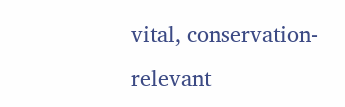vital, conservation-relevant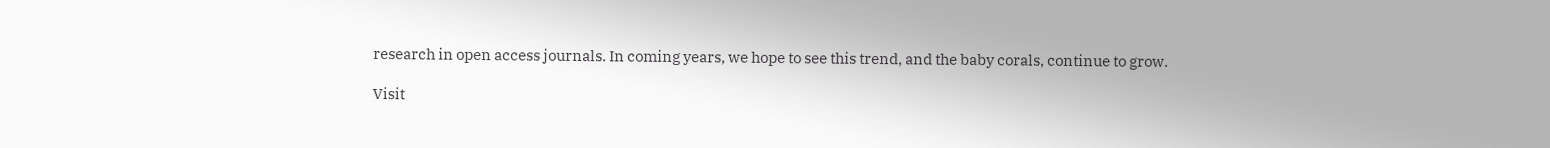research in open access journals. In coming years, we hope to see this trend, and the baby corals, continue to grow.

Visit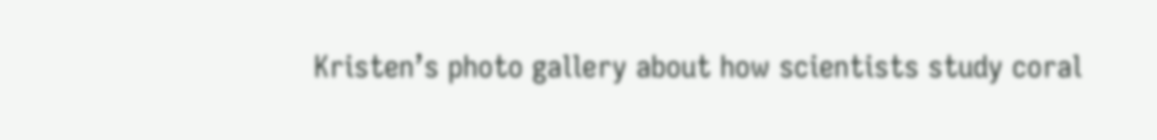Kristen’s photo gallery about how scientists study coral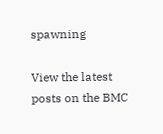spawning

View the latest posts on the BMC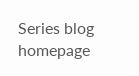Series blog homepage